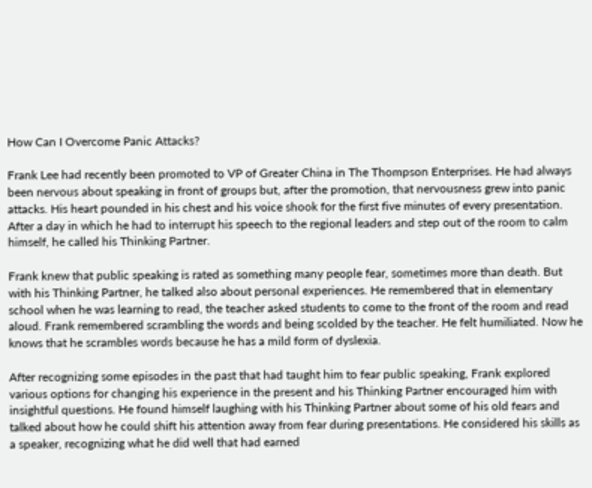How Can I Overcome Panic Attacks?

Frank Lee had recently been promoted to VP of Greater China in The Thompson Enterprises. He had always been nervous about speaking in front of groups but, after the promotion, that nervousness grew into panic attacks. His heart pounded in his chest and his voice shook for the first five minutes of every presentation. After a day in which he had to interrupt his speech to the regional leaders and step out of the room to calm himself, he called his Thinking Partner.

Frank knew that public speaking is rated as something many people fear, sometimes more than death. But with his Thinking Partner, he talked also about personal experiences. He remembered that in elementary school when he was learning to read, the teacher asked students to come to the front of the room and read aloud. Frank remembered scrambling the words and being scolded by the teacher. He felt humiliated. Now he knows that he scrambles words because he has a mild form of dyslexia.

After recognizing some episodes in the past that had taught him to fear public speaking, Frank explored various options for changing his experience in the present and his Thinking Partner encouraged him with insightful questions. He found himself laughing with his Thinking Partner about some of his old fears and talked about how he could shift his attention away from fear during presentations. He considered his skills as a speaker, recognizing what he did well that had earned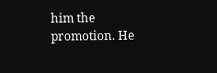him the promotion. He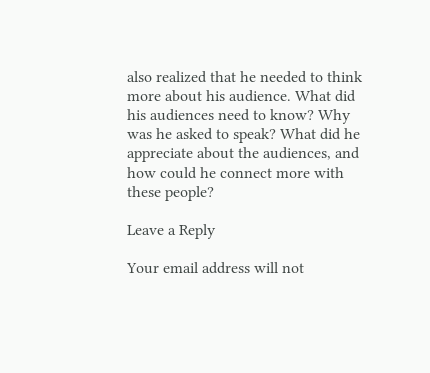also realized that he needed to think more about his audience. What did his audiences need to know? Why was he asked to speak? What did he appreciate about the audiences, and how could he connect more with these people?

Leave a Reply

Your email address will not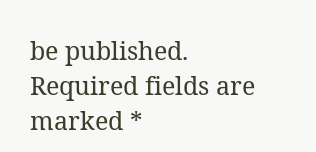be published. Required fields are marked *